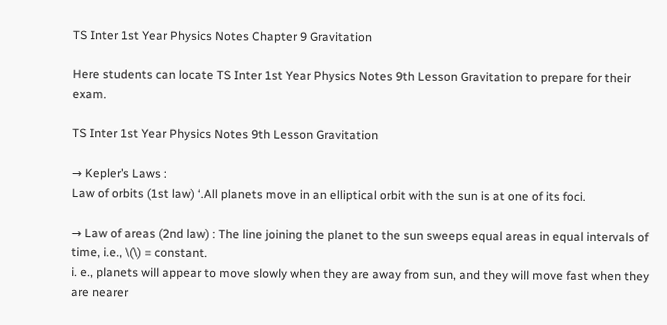TS Inter 1st Year Physics Notes Chapter 9 Gravitation

Here students can locate TS Inter 1st Year Physics Notes 9th Lesson Gravitation to prepare for their exam.

TS Inter 1st Year Physics Notes 9th Lesson Gravitation

→ Kepler’s Laws :
Law of orbits (1st law) ‘.All planets move in an elliptical orbit with the sun is at one of its foci.

→ Law of areas (2nd law) : The line joining the planet to the sun sweeps equal areas in equal intervals of time, i.e., \(\) = constant.
i. e., planets will appear to move slowly when they are away from sun, and they will move fast when they are nearer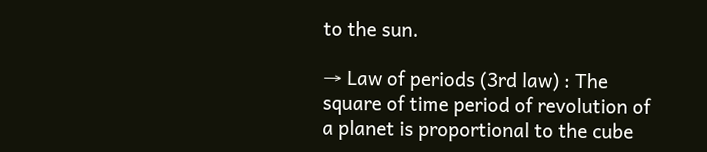to the sun.

→ Law of periods (3rd law) : The square of time period of revolution of a planet is proportional to the cube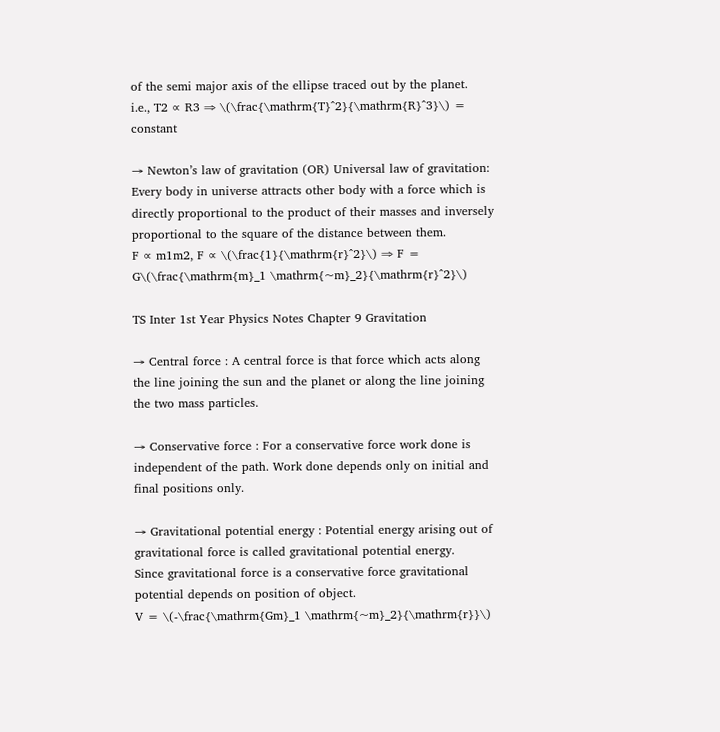of the semi major axis of the ellipse traced out by the planet.
i.e., T2 ∝ R3 ⇒ \(\frac{\mathrm{T}^2}{\mathrm{R}^3}\) = constant

→ Newton’s law of gravitation (OR) Universal law of gravitation: Every body in universe attracts other body with a force which is directly proportional to the product of their masses and inversely proportional to the square of the distance between them.
F ∝ m1m2, F ∝ \(\frac{1}{\mathrm{r}^2}\) ⇒ F = G\(\frac{\mathrm{m}_1 \mathrm{~m}_2}{\mathrm{r}^2}\)

TS Inter 1st Year Physics Notes Chapter 9 Gravitation

→ Central force : A central force is that force which acts along the line joining the sun and the planet or along the line joining the two mass particles.

→ Conservative force : For a conservative force work done is independent of the path. Work done depends only on initial and final positions only.

→ Gravitational potential energy : Potential energy arising out of gravitational force is called gravitational potential energy.
Since gravitational force is a conservative force gravitational potential depends on position of object.
V = \(-\frac{\mathrm{Gm}_1 \mathrm{~m}_2}{\mathrm{r}}\)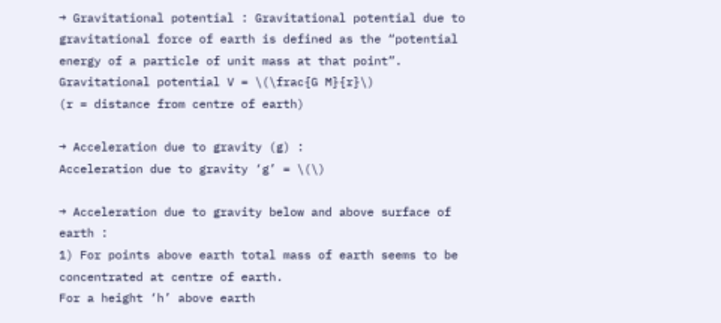→ Gravitational potential : Gravitational potential due to gravitational force of earth is defined as the “potential energy of a particle of unit mass at that point”.
Gravitational potential V = \(\frac{G M}{r}\)
(r = distance from centre of earth)

→ Acceleration due to gravity (g) :
Acceleration due to gravity ‘g’ = \(\)

→ Acceleration due to gravity below and above surface of earth :
1) For points above earth total mass of earth seems to be concentrated at centre of earth.
For a height ‘h’ above earth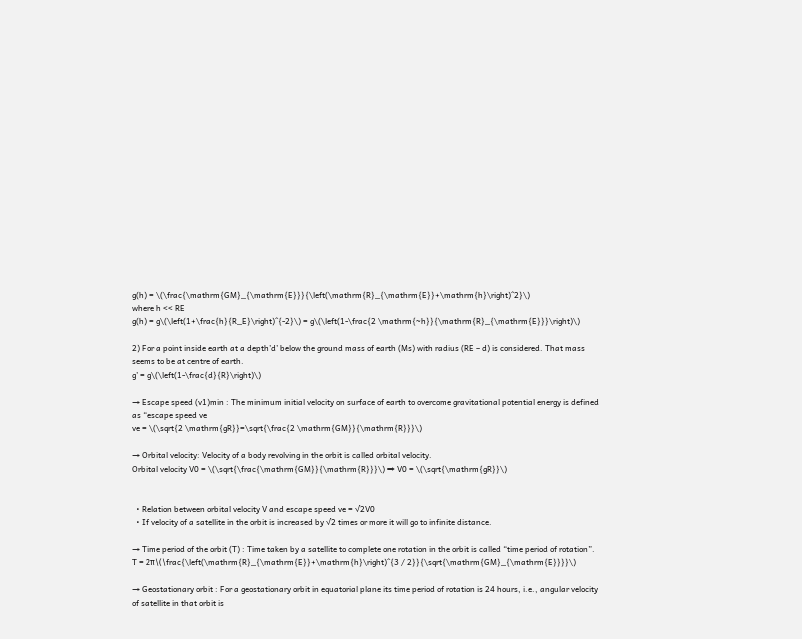g(h) = \(\frac{\mathrm{GM}_{\mathrm{E}}}{\left(\mathrm{R}_{\mathrm{E}}+\mathrm{h}\right)^2}\)
where h << RE
g(h) = g\(\left(1+\frac{h}{R_E}\right)^{-2}\) = g\(\left(1-\frac{2 \mathrm{~h}}{\mathrm{R}_{\mathrm{E}}}\right)\)

2) For a point inside earth at a depth’d’ below the ground mass of earth (Ms) with radius (RE – d) is considered. That mass seems to be at centre of earth.
g’ = g\(\left(1-\frac{d}{R}\right)\)

→ Escape speed (v1)min : The minimum initial velocity on surface of earth to overcome gravitational potential energy is defined as “escape speed ve
ve = \(\sqrt{2 \mathrm{gR}}=\sqrt{\frac{2 \mathrm{GM}}{\mathrm{R}}}\)

→ Orbital velocity: Velocity of a body revolving in the orbit is called orbital velocity.
Orbital velocity V0 = \(\sqrt{\frac{\mathrm{GM}}{\mathrm{R}}}\) ⇒ V0 = \(\sqrt{\mathrm{gR}}\)


  • Relation between orbital velocity V and escape speed ve = √2V0
  • If velocity of a satellite in the orbit is increased by √2 times or more it will go to infinite distance.

→ Time period of the orbit (T) : Time taken by a satellite to complete one rotation in the orbit is called “time period of rotation”.
T = 2π\(\frac{\left(\mathrm{R}_{\mathrm{E}}+\mathrm{h}\right)^{3 / 2}}{\sqrt{\mathrm{GM}_{\mathrm{E}}}}\)

→ Geostationary orbit : For a geostationary orbit in equatorial plane its time period of rotation is 24 hours, i.e., angular velocity of satellite in that orbit is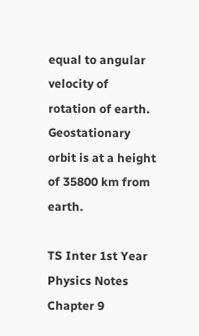equal to angular velocity of rotation of earth.
Geostationary orbit is at a height of 35800 km from earth.

TS Inter 1st Year Physics Notes Chapter 9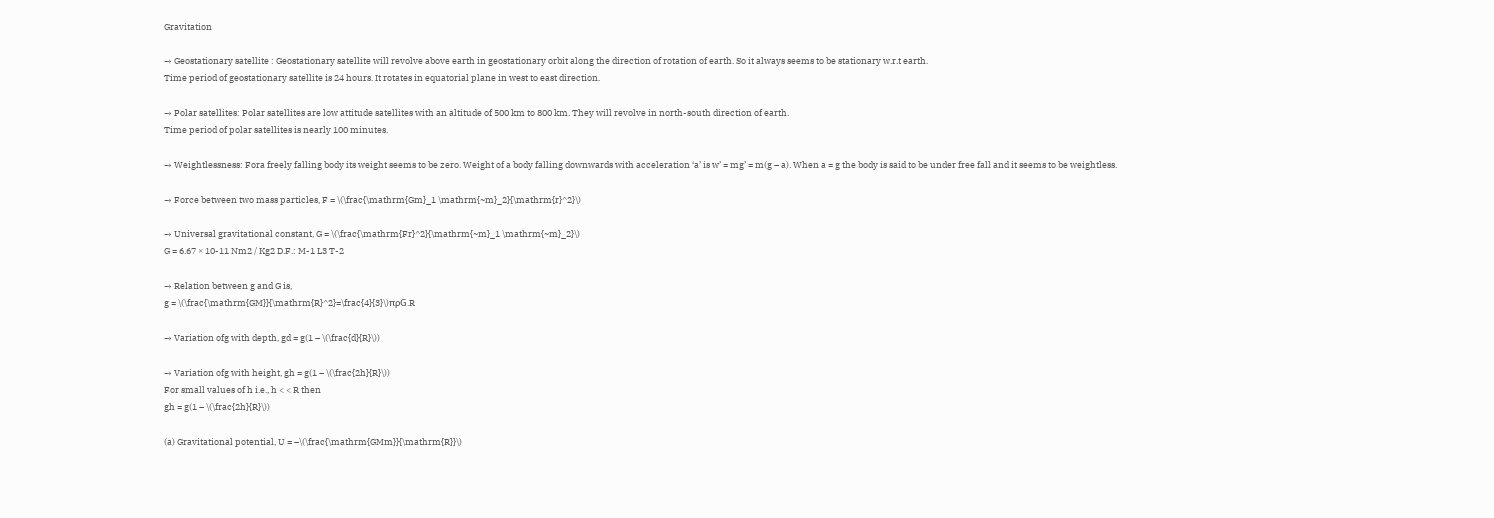Gravitation

→ Geostationary satellite : Geostationary satellite will revolve above earth in geostationary orbit along the direction of rotation of earth. So it always seems to be stationary w.r.t earth.
Time period of geostationary satellite is 24 hours. It rotates in equatorial plane in west to east direction.

→ Polar satellites: Polar satellites are low attitude satellites with an altitude of 500 km to 800 km. They will revolve in north-south direction of earth.
Time period of polar satellites is nearly 100 minutes.

→ Weightlessness: Fora freely falling body its weight seems to be zero. Weight of a body falling downwards with acceleration ‘a’ is w’ = mg’ = m(g – a). When a = g the body is said to be under free fall and it seems to be weightless.

→ Force between two mass particles, F = \(\frac{\mathrm{Gm}_1 \mathrm{~m}_2}{\mathrm{r}^2}\)

→ Universal gravitational constant, G = \(\frac{\mathrm{Fr}^2}{\mathrm{~m}_1 \mathrm{~m}_2}\)
G = 6.67 × 10-11 Nm2 / Kg2 D.F.: M-1 L3 T-2

→ Relation between g and G is,
g = \(\frac{\mathrm{GM}}{\mathrm{R}^2}=\frac{4}{3}\)πρG.R

→ Variation ofg with depth, gd = g(1 – \(\frac{d}{R}\))

→ Variation ofg with height, gh = g(1 – \(\frac{2h}{R}\))
For small values of h i.e., h < < R then
gh = g(1 – \(\frac{2h}{R}\))

(a) Gravitational potential, U = –\(\frac{\mathrm{GMm}}{\mathrm{R}}\)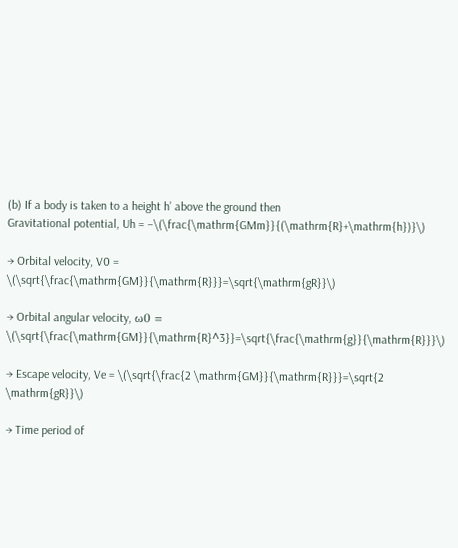(b) If a body is taken to a height h’ above the ground then
Gravitational potential, Uh = –\(\frac{\mathrm{GMm}}{(\mathrm{R}+\mathrm{h})}\)

→ Orbital velocity, V0 = \(\sqrt{\frac{\mathrm{GM}}{\mathrm{R}}}=\sqrt{\mathrm{gR}}\)

→ Orbital angular velocity, ω0 = \(\sqrt{\frac{\mathrm{GM}}{\mathrm{R}^3}}=\sqrt{\frac{\mathrm{g}}{\mathrm{R}}}\)

→ Escape velocity, Ve = \(\sqrt{\frac{2 \mathrm{GM}}{\mathrm{R}}}=\sqrt{2 \mathrm{gR}}\)

→ Time period of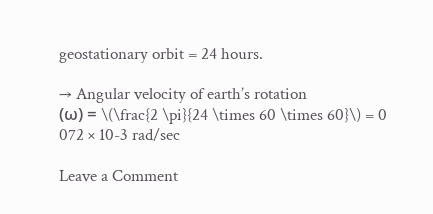geostationary orbit = 24 hours.

→ Angular velocity of earth’s rotation
(ω) = \(\frac{2 \pi}{24 \times 60 \times 60}\) = 0 072 × 10-3 rad/sec

Leave a Comment